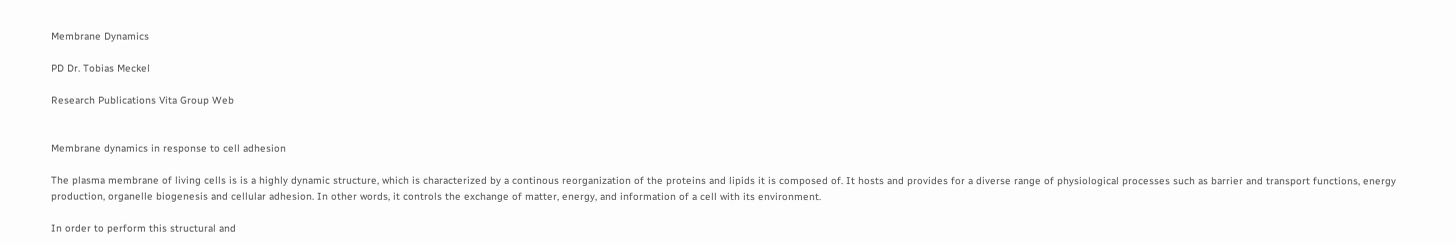Membrane Dynamics

PD Dr. Tobias Meckel

Research Publications Vita Group Web


Membrane dynamics in response to cell adhesion

The plasma membrane of living cells is is a highly dynamic structure, which is characterized by a continous reorganization of the proteins and lipids it is composed of. It hosts and provides for a diverse range of physiological processes such as barrier and transport functions, energy production, organelle biogenesis and cellular adhesion. In other words, it controls the exchange of matter, energy, and information of a cell with its environment.

In order to perform this structural and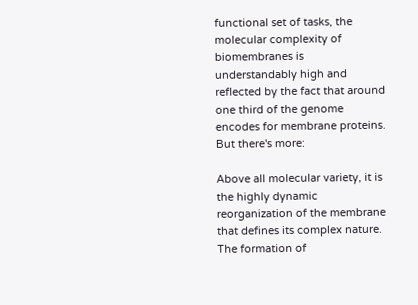functional set of tasks, the molecular complexity of biomembranes is understandably high and reflected by the fact that around one third of the genome encodes for membrane proteins. But there's more:

Above all molecular variety, it is the highly dynamic reorganization of the membrane that defines its complex nature. The formation of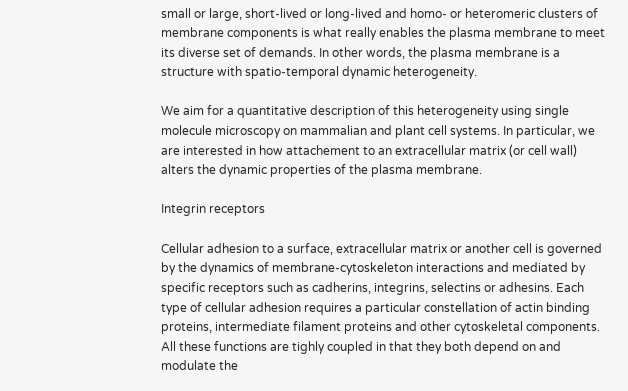small or large, short-lived or long-lived and homo- or heteromeric clusters of membrane components is what really enables the plasma membrane to meet its diverse set of demands. In other words, the plasma membrane is a structure with spatio-temporal dynamic heterogeneity.

We aim for a quantitative description of this heterogeneity using single molecule microscopy on mammalian and plant cell systems. In particular, we are interested in how attachement to an extracellular matrix (or cell wall) alters the dynamic properties of the plasma membrane.

Integrin receptors

Cellular adhesion to a surface, extracellular matrix or another cell is governed by the dynamics of membrane-cytoskeleton interactions and mediated by specific receptors such as cadherins, integrins, selectins or adhesins. Each type of cellular adhesion requires a particular constellation of actin binding proteins, intermediate filament proteins and other cytoskeletal components. All these functions are tighly coupled in that they both depend on and modulate the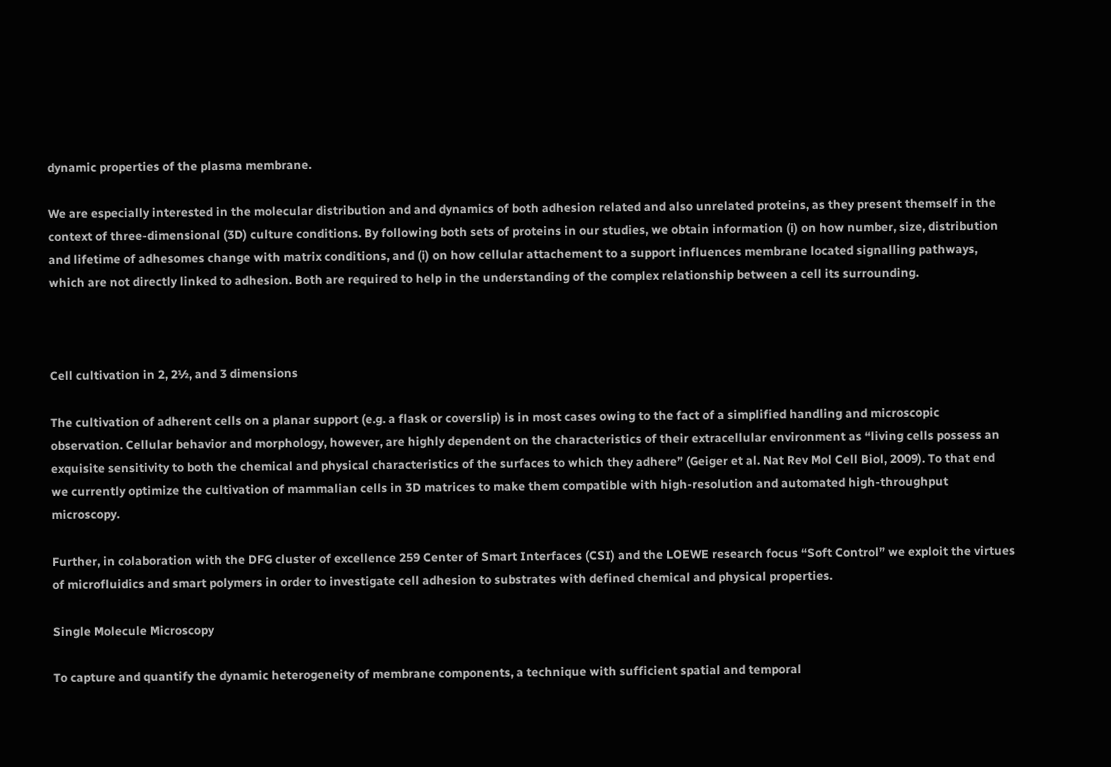dynamic properties of the plasma membrane.

We are especially interested in the molecular distribution and and dynamics of both adhesion related and also unrelated proteins, as they present themself in the context of three-dimensional (3D) culture conditions. By following both sets of proteins in our studies, we obtain information (i) on how number, size, distribution and lifetime of adhesomes change with matrix conditions, and (i) on how cellular attachement to a support influences membrane located signalling pathways, which are not directly linked to adhesion. Both are required to help in the understanding of the complex relationship between a cell its surrounding.



Cell cultivation in 2, 2½, and 3 dimensions

The cultivation of adherent cells on a planar support (e.g. a flask or coverslip) is in most cases owing to the fact of a simplified handling and microscopic observation. Cellular behavior and morphology, however, are highly dependent on the characteristics of their extracellular environment as “living cells possess an exquisite sensitivity to both the chemical and physical characteristics of the surfaces to which they adhere” (Geiger et al. Nat Rev Mol Cell Biol, 2009). To that end we currently optimize the cultivation of mammalian cells in 3D matrices to make them compatible with high-resolution and automated high-throughput microscopy.

Further, in colaboration with the DFG cluster of excellence 259 Center of Smart Interfaces (CSI) and the LOEWE research focus “Soft Control” we exploit the virtues of microfluidics and smart polymers in order to investigate cell adhesion to substrates with defined chemical and physical properties.

Single Molecule Microscopy

To capture and quantify the dynamic heterogeneity of membrane components, a technique with sufficient spatial and temporal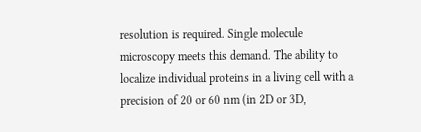resolution is required. Single molecule microscopy meets this demand. The ability to localize individual proteins in a living cell with a precision of 20 or 60 nm (in 2D or 3D,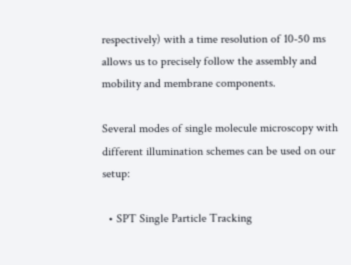respectively) with a time resolution of 10-50 ms allows us to precisely follow the assembly and mobility and membrane components.

Several modes of single molecule microscopy with different illumination schemes can be used on our setup:

  • SPT Single Particle Tracking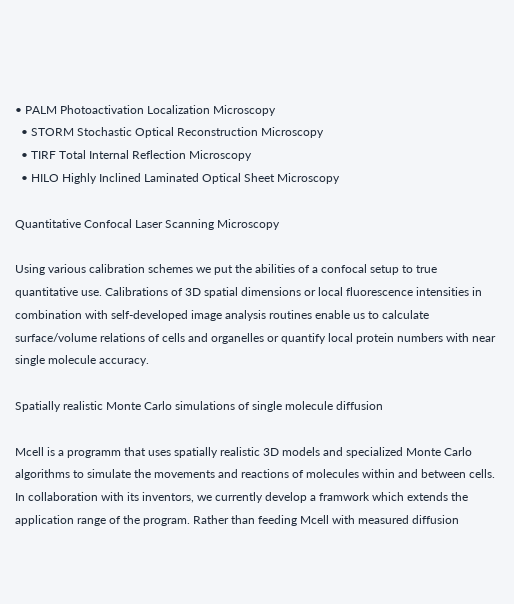• PALM Photoactivation Localization Microscopy
  • STORM Stochastic Optical Reconstruction Microscopy
  • TIRF Total Internal Reflection Microscopy
  • HILO Highly Inclined Laminated Optical Sheet Microscopy

Quantitative Confocal Laser Scanning Microscopy

Using various calibration schemes we put the abilities of a confocal setup to true quantitative use. Calibrations of 3D spatial dimensions or local fluorescence intensities in combination with self-developed image analysis routines enable us to calculate surface/volume relations of cells and organelles or quantify local protein numbers with near single molecule accuracy.

Spatially realistic Monte Carlo simulations of single molecule diffusion

Mcell is a programm that uses spatially realistic 3D models and specialized Monte Carlo algorithms to simulate the movements and reactions of molecules within and between cells. In collaboration with its inventors, we currently develop a framwork which extends the application range of the program. Rather than feeding Mcell with measured diffusion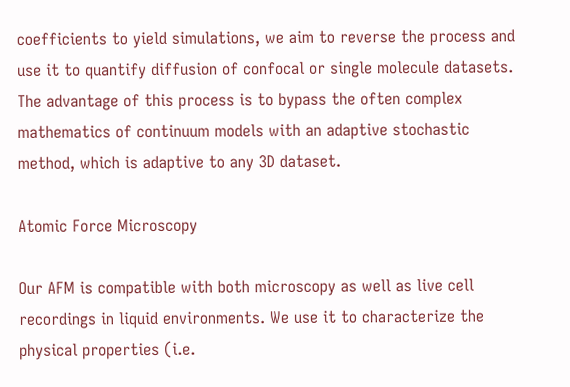coefficients to yield simulations, we aim to reverse the process and use it to quantify diffusion of confocal or single molecule datasets. The advantage of this process is to bypass the often complex mathematics of continuum models with an adaptive stochastic method, which is adaptive to any 3D dataset.

Atomic Force Microscopy

Our AFM is compatible with both microscopy as well as live cell recordings in liquid environments. We use it to characterize the physical properties (i.e.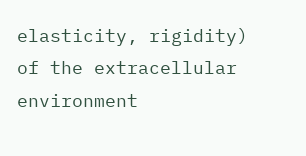elasticity, rigidity) of the extracellular environment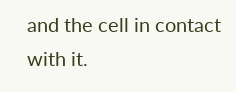and the cell in contact with it.